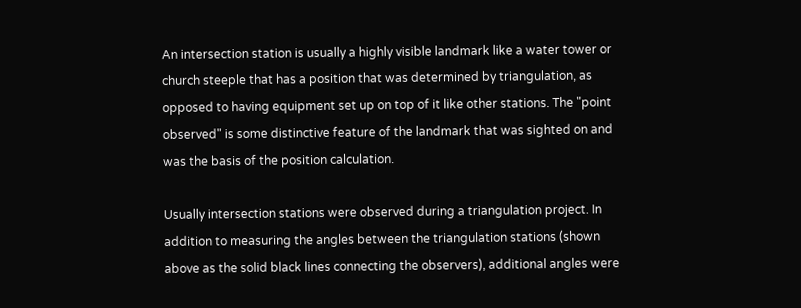An intersection station is usually a highly visible landmark like a water tower or church steeple that has a position that was determined by triangulation, as opposed to having equipment set up on top of it like other stations. The "point observed" is some distinctive feature of the landmark that was sighted on and was the basis of the position calculation.

Usually intersection stations were observed during a triangulation project. In addition to measuring the angles between the triangulation stations (shown above as the solid black lines connecting the observers), additional angles were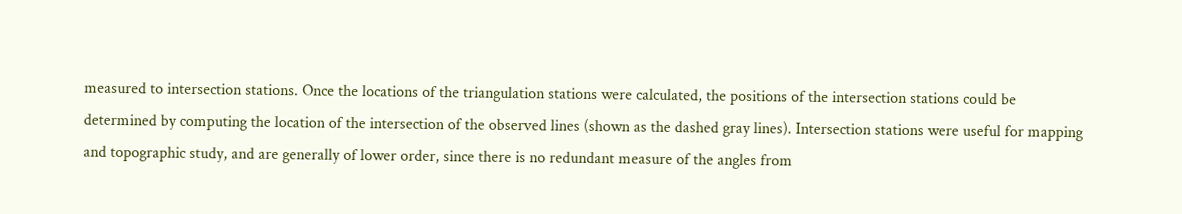measured to intersection stations. Once the locations of the triangulation stations were calculated, the positions of the intersection stations could be determined by computing the location of the intersection of the observed lines (shown as the dashed gray lines). Intersection stations were useful for mapping and topographic study, and are generally of lower order, since there is no redundant measure of the angles from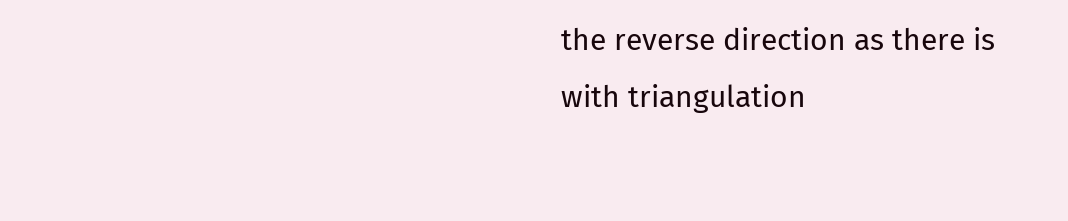the reverse direction as there is with triangulation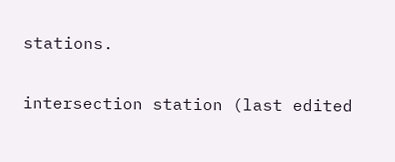stations.

intersection station (last edited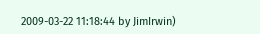2009-03-22 11:18:44 by JimIrwin)